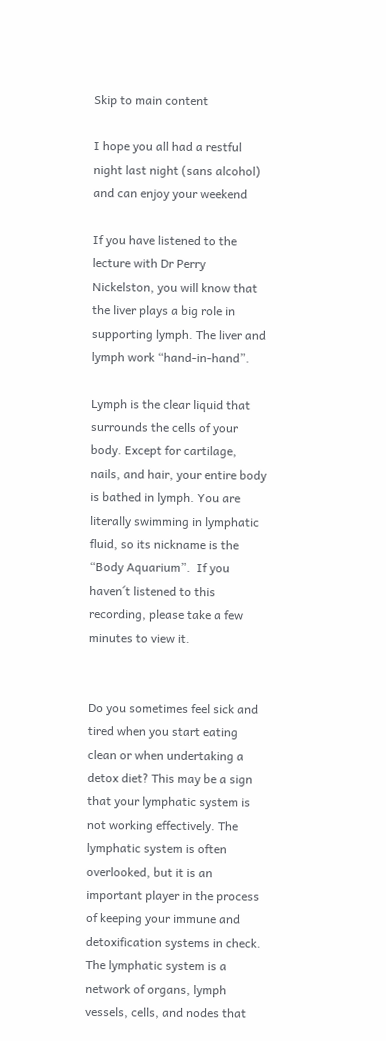Skip to main content

I hope you all had a restful night last night (sans alcohol) and can enjoy your weekend

If you have listened to the lecture with Dr Perry Nickelston, you will know that the liver plays a big role in supporting lymph. The liver and lymph work “hand-in-hand”.

Lymph is the clear liquid that surrounds the cells of your body. Except for cartilage, nails, and hair, your entire body is bathed in lymph. You are literally swimming in lymphatic fluid, so its nickname is the “Body Aquarium”.  If you haven´t listened to this recording, please take a few minutes to view it.


Do you sometimes feel sick and tired when you start eating clean or when undertaking a detox diet? This may be a sign that your lymphatic system is not working effectively. The lymphatic system is often overlooked, but it is an important player in the process of keeping your immune and detoxification systems in check. The lymphatic system is a network of organs, lymph vessels, cells, and nodes that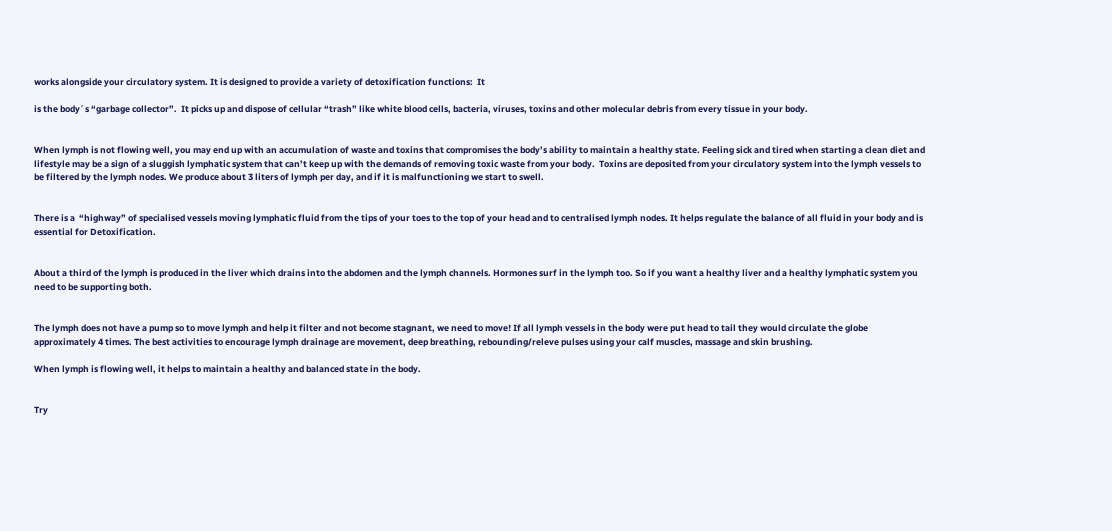works alongside your circulatory system. It is designed to provide a variety of detoxification functions:  It

is the body´s “garbage collector”.  It picks up and dispose of cellular “trash” like white blood cells, bacteria, viruses, toxins and other molecular debris from every tissue in your body.


When lymph is not flowing well, you may end up with an accumulation of waste and toxins that compromises the body’s ability to maintain a healthy state. Feeling sick and tired when starting a clean diet and lifestyle may be a sign of a sluggish lymphatic system that can’t keep up with the demands of removing toxic waste from your body.  Toxins are deposited from your circulatory system into the lymph vessels to be filtered by the lymph nodes. We produce about 3 liters of lymph per day, and if it is malfunctioning we start to swell.


There is a  “highway” of specialised vessels moving lymphatic fluid from the tips of your toes to the top of your head and to centralised lymph nodes. It helps regulate the balance of all fluid in your body and is essential for Detoxification.


About a third of the lymph is produced in the liver which drains into the abdomen and the lymph channels. Hormones surf in the lymph too. So if you want a healthy liver and a healthy lymphatic system you need to be supporting both.


The lymph does not have a pump so to move lymph and help it filter and not become stagnant, we need to move! If all lymph vessels in the body were put head to tail they would circulate the globe approximately 4 times. The best activities to encourage lymph drainage are movement, deep breathing, rebounding/releve pulses using your calf muscles, massage and skin brushing.

When lymph is flowing well, it helps to maintain a healthy and balanced state in the body.


Try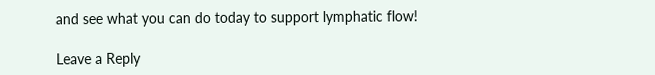and see what you can do today to support lymphatic flow!

Leave a Reply